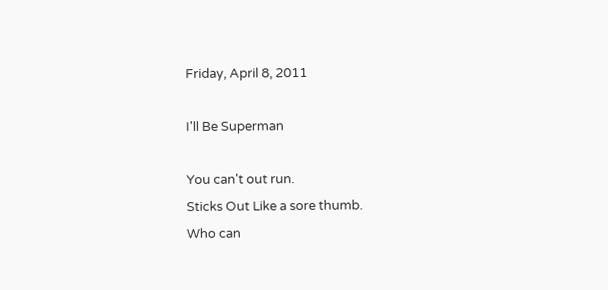Friday, April 8, 2011

I'll Be Superman

You can't out run.
Sticks Out Like a sore thumb.
Who can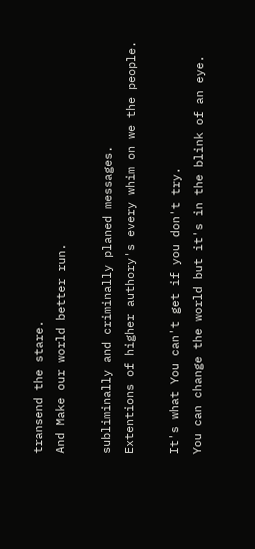transend the stare.
And Make our world better run.

subliminally and criminally planed messages.
Extentions of higher authory's every whim on we the people.

It's what You can't get if you don't try.
You can change the world but it's in the blink of an eye.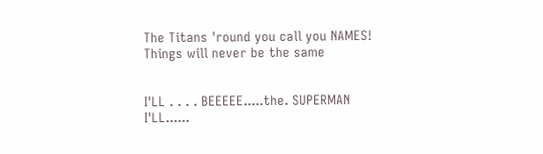The Titans 'round you call you NAMES!
Things will never be the same


I'LL . . . . BEEEEE.....the. SUPERMAN
I'LL......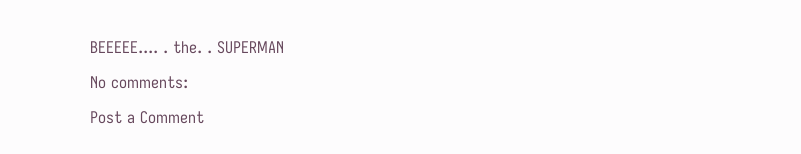BEEEEE.... . the. . SUPERMAN

No comments:

Post a Comment